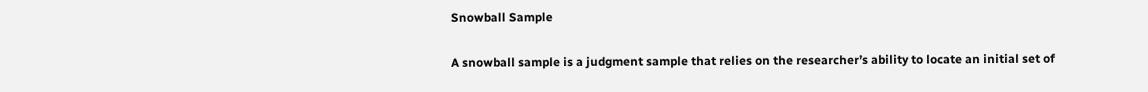Snowball Sample


A snowball sample is a judgment sample that relies on the researcher’s ability to locate an initial set of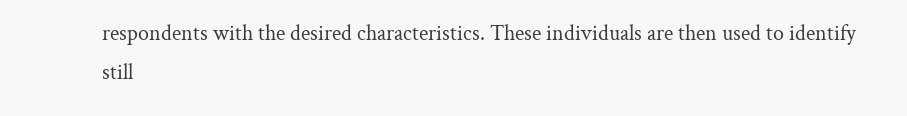respondents with the desired characteristics. These individuals are then used to identify still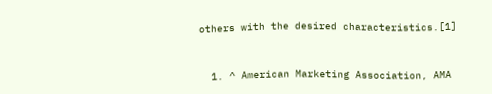others with the desired characteristics.[1]



  1. ^ American Marketing Association, AMA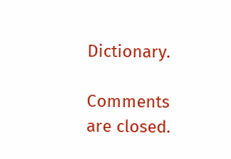Dictionary.

Comments are closed.